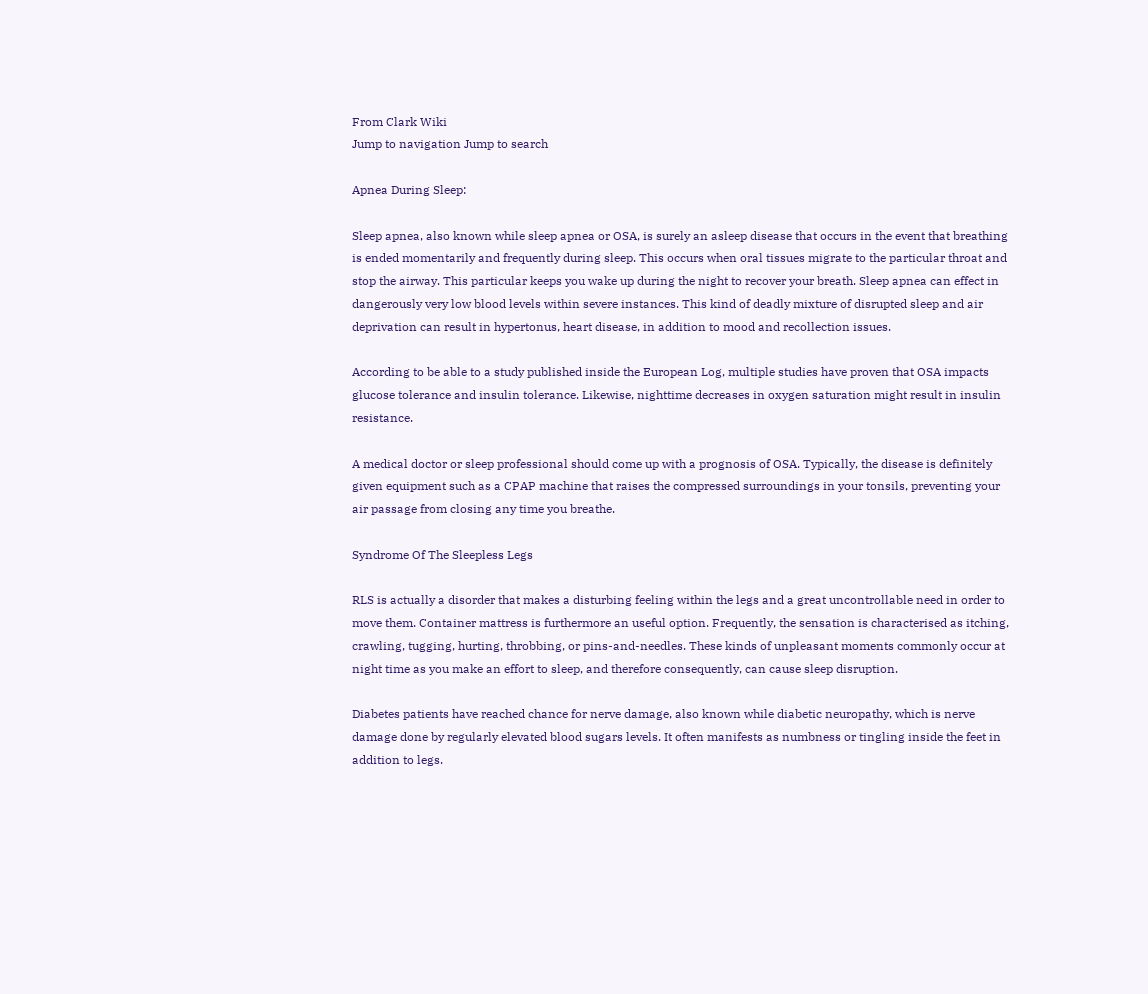From Clark Wiki
Jump to navigation Jump to search

Apnea During Sleep:

Sleep apnea, also known while sleep apnea or OSA, is surely an asleep disease that occurs in the event that breathing is ended momentarily and frequently during sleep. This occurs when oral tissues migrate to the particular throat and stop the airway. This particular keeps you wake up during the night to recover your breath. Sleep apnea can effect in dangerously very low blood levels within severe instances. This kind of deadly mixture of disrupted sleep and air deprivation can result in hypertonus, heart disease, in addition to mood and recollection issues.

According to be able to a study published inside the European Log, multiple studies have proven that OSA impacts glucose tolerance and insulin tolerance. Likewise, nighttime decreases in oxygen saturation might result in insulin resistance.

A medical doctor or sleep professional should come up with a prognosis of OSA. Typically, the disease is definitely given equipment such as a CPAP machine that raises the compressed surroundings in your tonsils, preventing your air passage from closing any time you breathe.

Syndrome Of The Sleepless Legs

RLS is actually a disorder that makes a disturbing feeling within the legs and a great uncontrollable need in order to move them. Container mattress is furthermore an useful option. Frequently, the sensation is characterised as itching, crawling, tugging, hurting, throbbing, or pins-and-needles. These kinds of unpleasant moments commonly occur at night time as you make an effort to sleep, and therefore consequently, can cause sleep disruption.

Diabetes patients have reached chance for nerve damage, also known while diabetic neuropathy, which is nerve damage done by regularly elevated blood sugars levels. It often manifests as numbness or tingling inside the feet in addition to legs.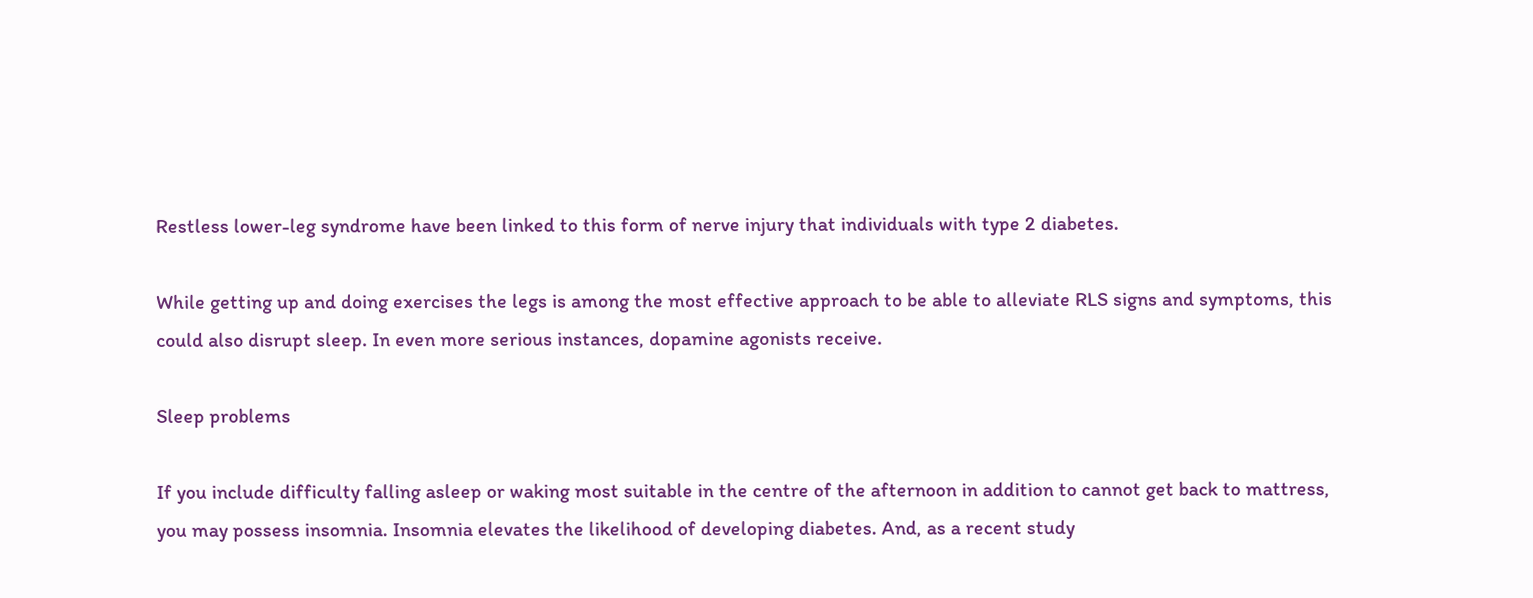Restless lower-leg syndrome have been linked to this form of nerve injury that individuals with type 2 diabetes.

While getting up and doing exercises the legs is among the most effective approach to be able to alleviate RLS signs and symptoms, this could also disrupt sleep. In even more serious instances, dopamine agonists receive.

Sleep problems

If you include difficulty falling asleep or waking most suitable in the centre of the afternoon in addition to cannot get back to mattress, you may possess insomnia. Insomnia elevates the likelihood of developing diabetes. And, as a recent study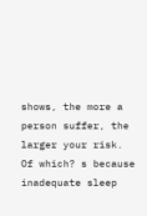shows, the more a person suffer, the larger your risk. Of which? s because inadequate sleep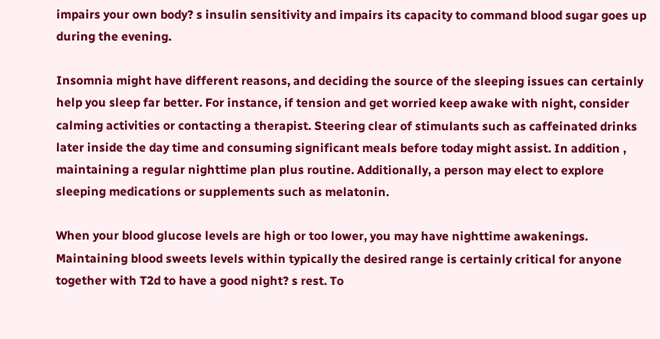impairs your own body? s insulin sensitivity and impairs its capacity to command blood sugar goes up during the evening.

Insomnia might have different reasons, and deciding the source of the sleeping issues can certainly help you sleep far better. For instance, if tension and get worried keep awake with night, consider calming activities or contacting a therapist. Steering clear of stimulants such as caffeinated drinks later inside the day time and consuming significant meals before today might assist. In addition , maintaining a regular nighttime plan plus routine. Additionally, a person may elect to explore sleeping medications or supplements such as melatonin.

When your blood glucose levels are high or too lower, you may have nighttime awakenings. Maintaining blood sweets levels within typically the desired range is certainly critical for anyone together with T2d to have a good night? s rest. To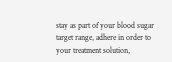stay as part of your blood sugar target range, adhere in order to your treatment solution,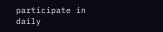participate in daily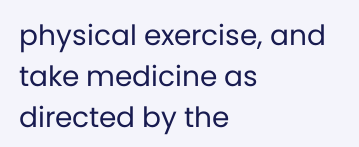physical exercise, and take medicine as directed by the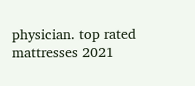physician. top rated mattresses 2021